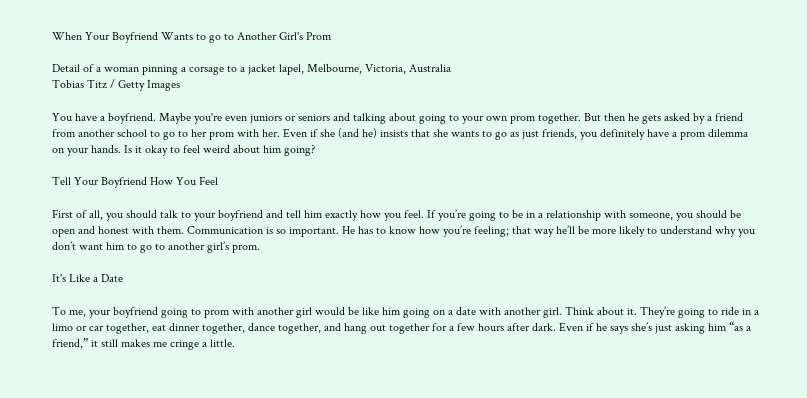When Your Boyfriend Wants to go to Another Girl's Prom

Detail of a woman pinning a corsage to a jacket lapel, Melbourne, Victoria, Australia
Tobias Titz / Getty Images

You have a boyfriend. Maybe you're even juniors or seniors and talking about going to your own prom together. But then he gets asked by a friend from another school to go to her prom with her. Even if she (and he) insists that she wants to go as just friends, you definitely have a prom dilemma on your hands. Is it okay to feel weird about him going?

Tell Your Boyfriend How You Feel

First of all, you should talk to your boyfriend and tell him exactly how you feel. If you’re going to be in a relationship with someone, you should be open and honest with them. Communication is so important. He has to know how you’re feeling; that way he’ll be more likely to understand why you don’t want him to go to another girl’s prom.

It's Like a Date

To me, your boyfriend going to prom with another girl would be like him going on a date with another girl. Think about it. They’re going to ride in a limo or car together, eat dinner together, dance together, and hang out together for a few hours after dark. Even if he says she’s just asking him “as a friend,” it still makes me cringe a little.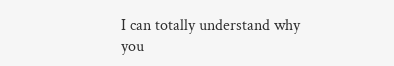I can totally understand why you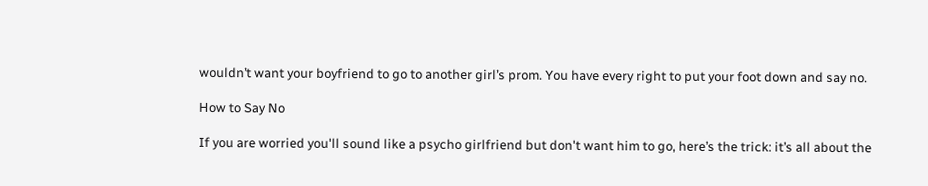wouldn’t want your boyfriend to go to another girl’s prom. You have every right to put your foot down and say no.

How to Say No

If you are worried you'll sound like a psycho girlfriend but don't want him to go, here’s the trick: it’s all about the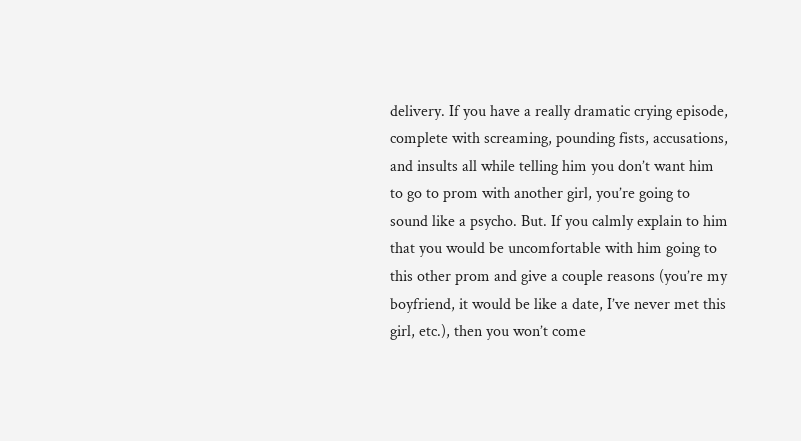delivery. If you have a really dramatic crying episode, complete with screaming, pounding fists, accusations, and insults all while telling him you don’t want him to go to prom with another girl, you’re going to sound like a psycho. But. If you calmly explain to him that you would be uncomfortable with him going to this other prom and give a couple reasons (you’re my boyfriend, it would be like a date, I’ve never met this girl, etc.), then you won’t come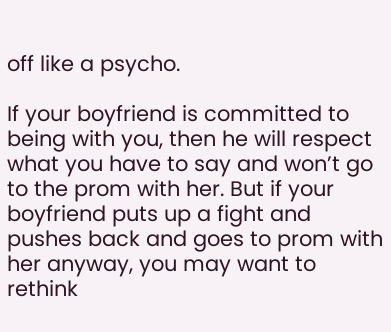off like a psycho.

If your boyfriend is committed to being with you, then he will respect what you have to say and won’t go to the prom with her. But if your boyfriend puts up a fight and pushes back and goes to prom with her anyway, you may want to rethink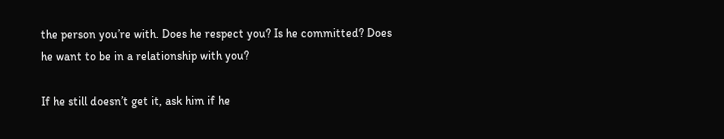the person you’re with. Does he respect you? Is he committed? Does he want to be in a relationship with you?

If he still doesn’t get it, ask him if he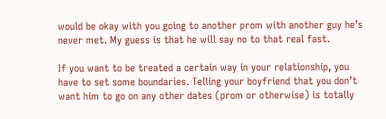would be okay with you going to another prom with another guy he’s never met. My guess is that he will say no to that real fast.

If you want to be treated a certain way in your relationship, you have to set some boundaries. Telling your boyfriend that you don’t want him to go on any other dates (prom or otherwise) is totally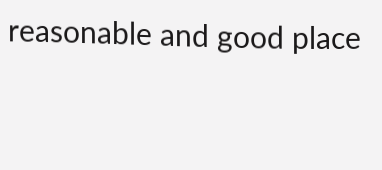reasonable and good place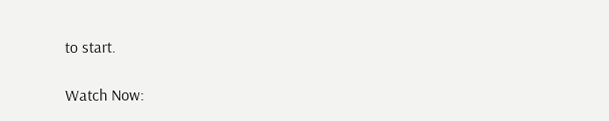to start.

Watch Now: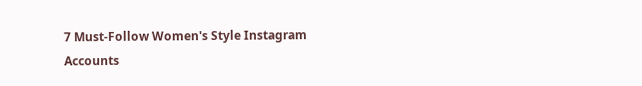7 Must-Follow Women's Style Instagram Accounts